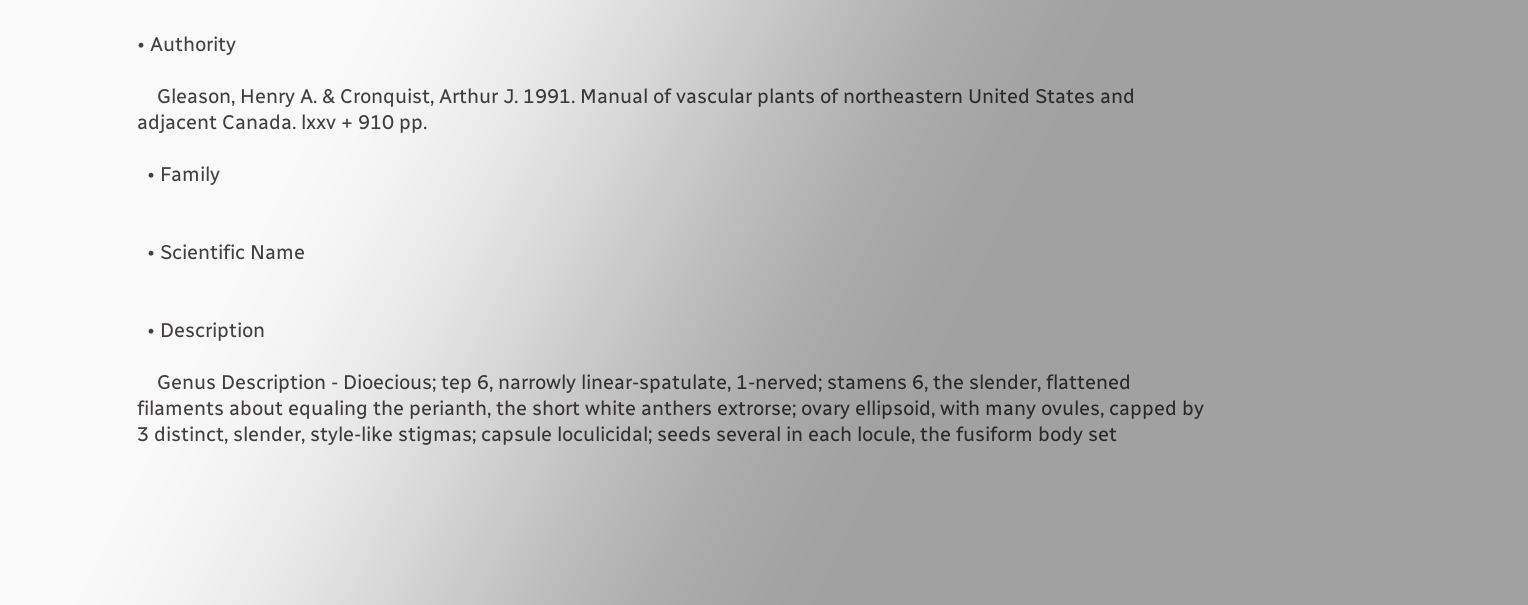• Authority

    Gleason, Henry A. & Cronquist, Arthur J. 1991. Manual of vascular plants of northeastern United States and adjacent Canada. lxxv + 910 pp.

  • Family


  • Scientific Name


  • Description

    Genus Description - Dioecious; tep 6, narrowly linear-spatulate, 1-nerved; stamens 6, the slender, flattened filaments about equaling the perianth, the short white anthers extrorse; ovary ellipsoid, with many ovules, capped by 3 distinct, slender, style-like stigmas; capsule loculicidal; seeds several in each locule, the fusiform body set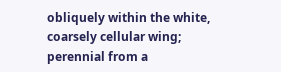obliquely within the white, coarsely cellular wing; perennial from a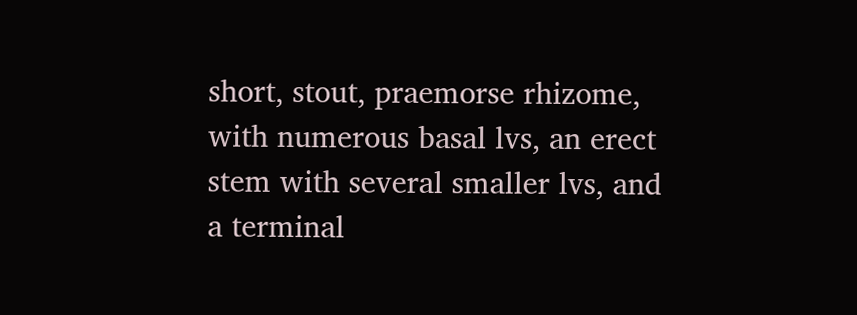short, stout, praemorse rhizome, with numerous basal lvs, an erect stem with several smaller lvs, and a terminal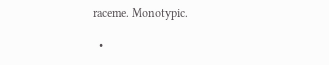raceme. Monotypic.

  •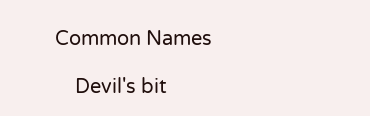Common Names

    Devil's bit